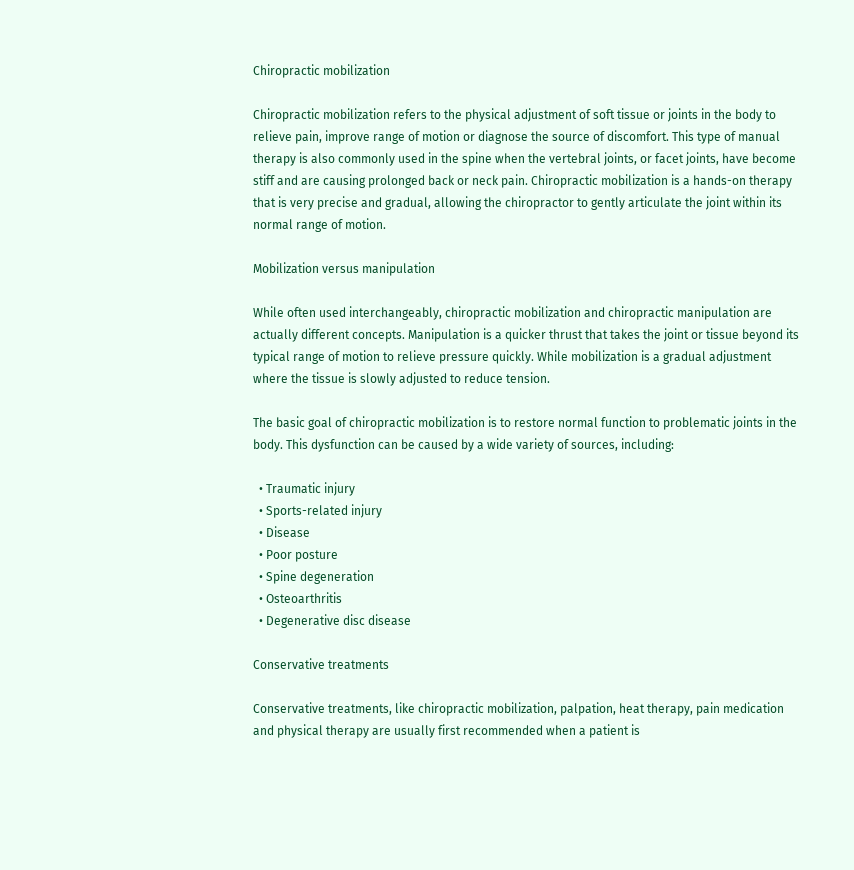Chiropractic mobilization

Chiropractic mobilization refers to the physical adjustment of soft tissue or joints in the body to relieve pain, improve range of motion or diagnose the source of discomfort. This type of manual therapy is also commonly used in the spine when the vertebral joints, or facet joints, have become stiff and are causing prolonged back or neck pain. Chiropractic mobilization is a hands-on therapy that is very precise and gradual, allowing the chiropractor to gently articulate the joint within its normal range of motion.

Mobilization versus manipulation

While often used interchangeably, chiropractic mobilization and chiropractic manipulation are actually different concepts. Manipulation is a quicker thrust that takes the joint or tissue beyond its typical range of motion to relieve pressure quickly. While mobilization is a gradual adjustment where the tissue is slowly adjusted to reduce tension.

The basic goal of chiropractic mobilization is to restore normal function to problematic joints in the body. This dysfunction can be caused by a wide variety of sources, including:

  • Traumatic injury
  • Sports-related injury
  • Disease
  • Poor posture
  • Spine degeneration
  • Osteoarthritis
  • Degenerative disc disease

Conservative treatments

Conservative treatments, like chiropractic mobilization, palpation, heat therapy, pain medication and physical therapy are usually first recommended when a patient is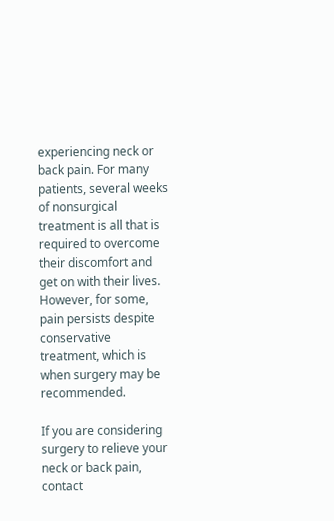experiencing neck or back pain. For many patients, several weeks of nonsurgical treatment is all that is required to overcome their discomfort and get on with their lives. However, for some, pain persists despite conservative treatment, which is when surgery may be recommended.

If you are considering surgery to relieve your neck or back pain, contact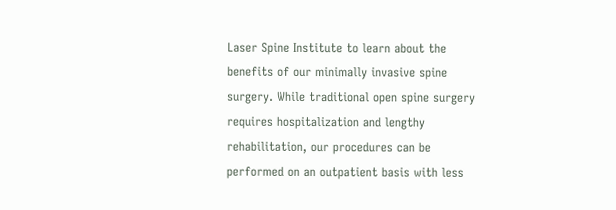Laser Spine Institute to learn about the benefits of our minimally invasive spine surgery. While traditional open spine surgery requires hospitalization and lengthy rehabilitation, our procedures can be performed on an outpatient basis with less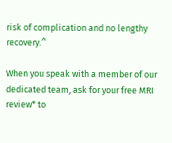risk of complication and no lengthy recovery.^

When you speak with a member of our dedicated team, ask for your free MRI review* to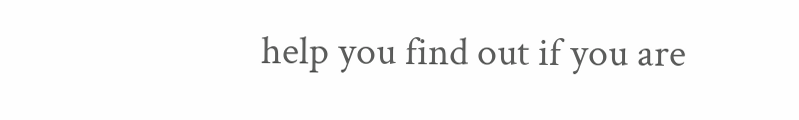help you find out if you are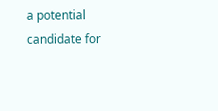a potential candidate for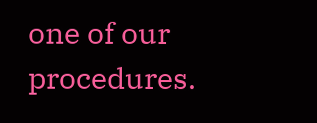one of our procedures.